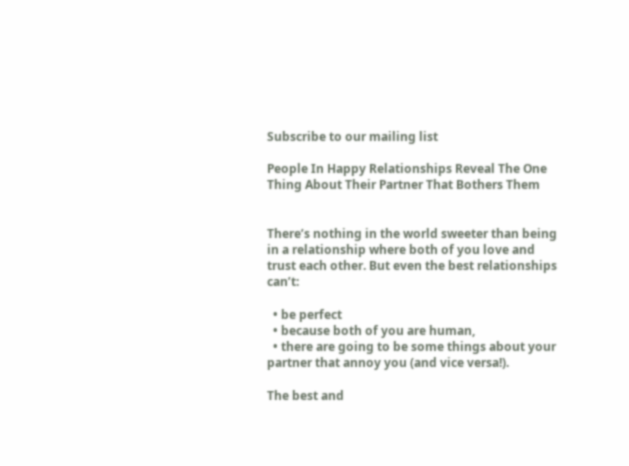Subscribe to our mailing list

People In Happy Relationships Reveal The One Thing About Their Partner That Bothers Them


There’s nothing in the world sweeter than being in a relationship where both of you love and trust each other. But even the best relationships can’t:

  • be perfect
  • because both of you are human,
  • there are going to be some things about your partner that annoy you (and vice versa!).

The best and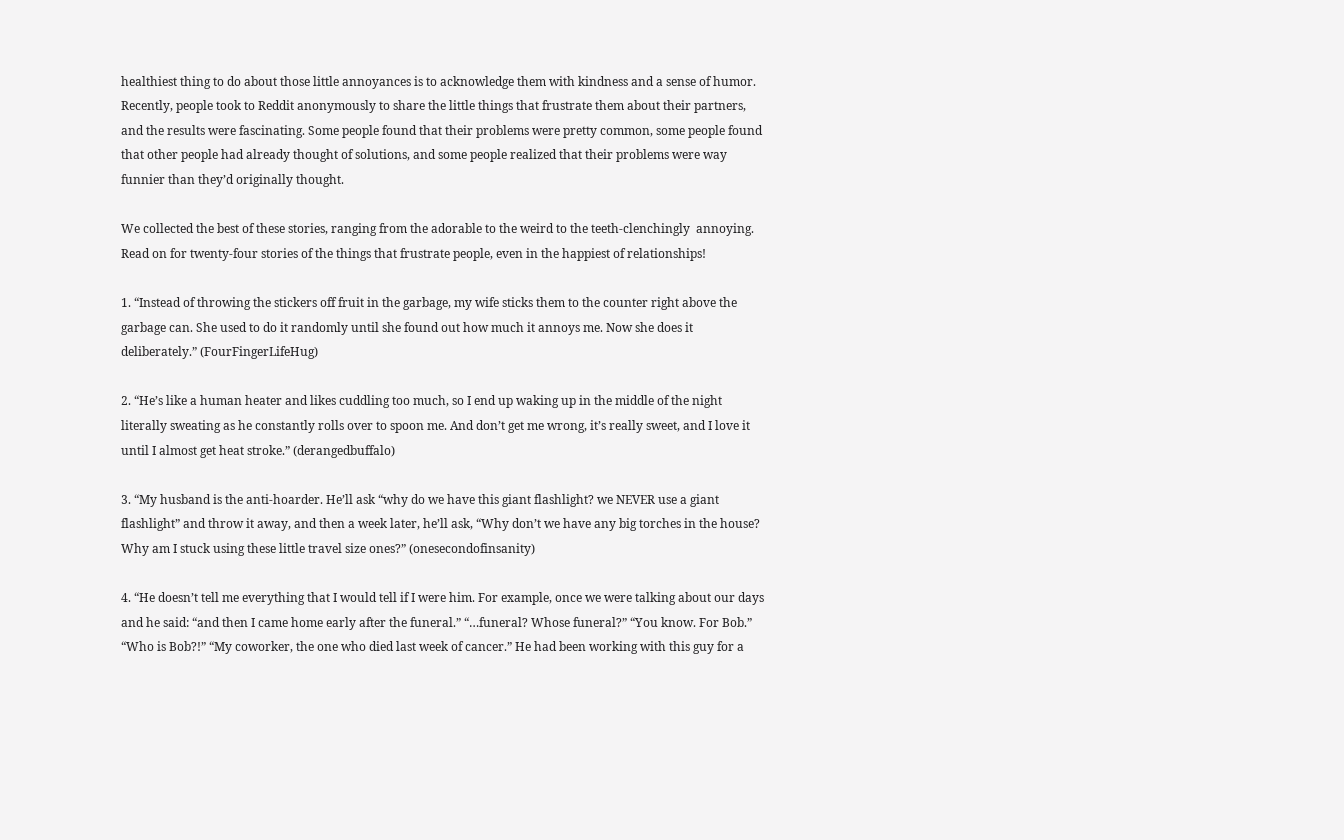healthiest thing to do about those little annoyances is to acknowledge them with kindness and a sense of humor. Recently, people took to Reddit anonymously to share the little things that frustrate them about their partners, and the results were fascinating. Some people found that their problems were pretty common, some people found that other people had already thought of solutions, and some people realized that their problems were way funnier than they’d originally thought.

We collected the best of these stories, ranging from the adorable to the weird to the teeth-clenchingly  annoying. Read on for twenty-four stories of the things that frustrate people, even in the happiest of relationships!

1. “Instead of throwing the stickers off fruit in the garbage, my wife sticks them to the counter right above the garbage can. She used to do it randomly until she found out how much it annoys me. Now she does it deliberately.” (FourFingerLifeHug)

2. “He’s like a human heater and likes cuddling too much, so I end up waking up in the middle of the night literally sweating as he constantly rolls over to spoon me. And don’t get me wrong, it’s really sweet, and I love it until I almost get heat stroke.” (derangedbuffalo)

3. “My husband is the anti-hoarder. He’ll ask “why do we have this giant flashlight? we NEVER use a giant flashlight” and throw it away, and then a week later, he’ll ask, “Why don’t we have any big torches in the house? Why am I stuck using these little travel size ones?” (onesecondofinsanity)

4. “He doesn’t tell me everything that I would tell if I were him. For example, once we were talking about our days and he said: “and then I came home early after the funeral.” “…funeral? Whose funeral?” “You know. For Bob.” “Who is Bob?!” “My coworker, the one who died last week of cancer.” He had been working with this guy for a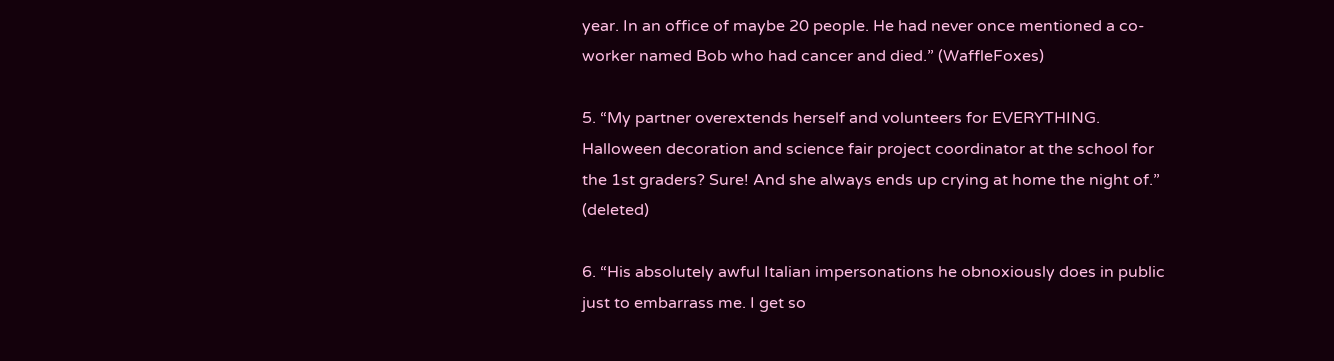year. In an office of maybe 20 people. He had never once mentioned a co-worker named Bob who had cancer and died.” (WaffleFoxes)

5. “My partner overextends herself and volunteers for EVERYTHING. Halloween decoration and science fair project coordinator at the school for the 1st graders? Sure! And she always ends up crying at home the night of.” (deleted)

6. “His absolutely awful Italian impersonations he obnoxiously does in public just to embarrass me. I get so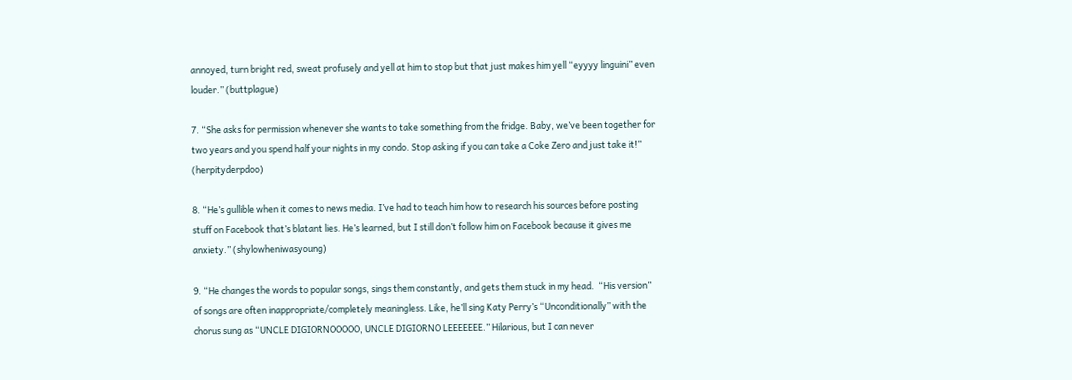annoyed, turn bright red, sweat profusely and yell at him to stop but that just makes him yell “eyyyy linguini” even louder.” (buttplague)

7. “She asks for permission whenever she wants to take something from the fridge. Baby, we’ve been together for two years and you spend half your nights in my condo. Stop asking if you can take a Coke Zero and just take it!” (herpityderpdoo)

8. “He’s gullible when it comes to news media. I’ve had to teach him how to research his sources before posting stuff on Facebook that’s blatant lies. He’s learned, but I still don’t follow him on Facebook because it gives me anxiety.” (shylowheniwasyoung)

9. “He changes the words to popular songs, sings them constantly, and gets them stuck in my head.  “His version” of songs are often inappropriate/completely meaningless. Like, he’ll sing Katy Perry’s “Unconditionally” with the chorus sung as “UNCLE DIGIORNOOOOO, UNCLE DIGIORNO LEEEEEEE.” Hilarious, but I can never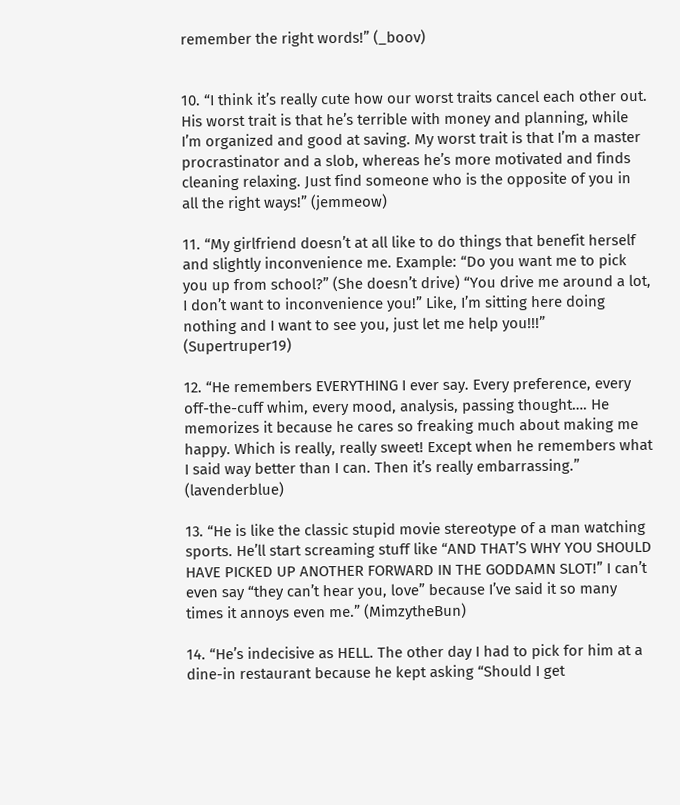remember the right words!” (_boov)


10. “I think it’s really cute how our worst traits cancel each other out. His worst trait is that he’s terrible with money and planning, while I’m organized and good at saving. My worst trait is that I’m a master procrastinator and a slob, whereas he’s more motivated and finds cleaning relaxing. Just find someone who is the opposite of you in all the right ways!” (jemmeow)

11. “My girlfriend doesn’t at all like to do things that benefit herself and slightly inconvenience me. Example: “Do you want me to pick you up from school?” (She doesn’t drive) “You drive me around a lot, I don’t want to inconvenience you!” Like, I’m sitting here doing nothing and I want to see you, just let me help you!!!” (Supertruper19)

12. “He remembers EVERYTHING I ever say. Every preference, every off-the-cuff whim, every mood, analysis, passing thought…. He memorizes it because he cares so freaking much about making me happy. Which is really, really sweet! Except when he remembers what I said way better than I can. Then it’s really embarrassing.” (lavenderblue)

13. “He is like the classic stupid movie stereotype of a man watching sports. He’ll start screaming stuff like “AND THAT’S WHY YOU SHOULD HAVE PICKED UP ANOTHER FORWARD IN THE GODDAMN SLOT!” I can’t even say “they can’t hear you, love” because I’ve said it so many times it annoys even me.” (MimzytheBun)

14. “He’s indecisive as HELL. The other day I had to pick for him at a dine-in restaurant because he kept asking “Should I get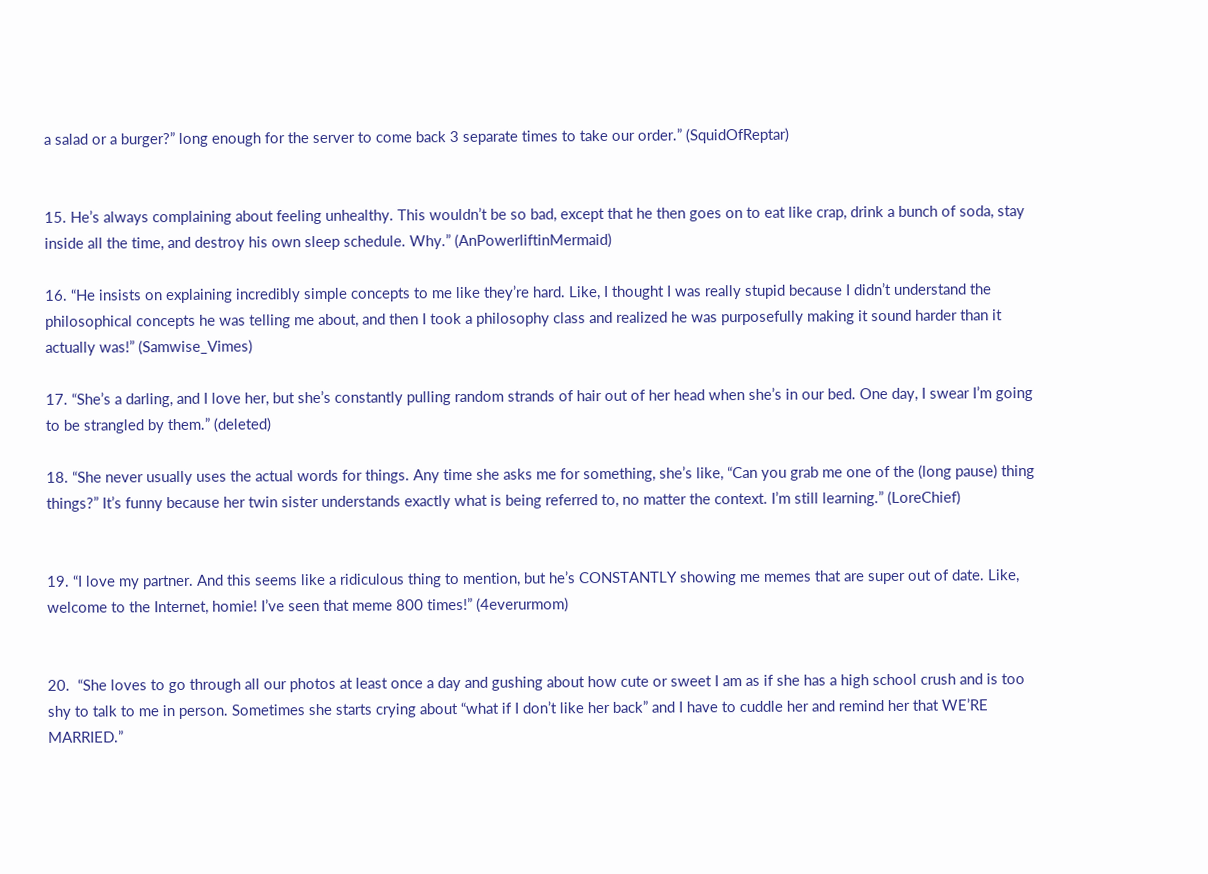a salad or a burger?” long enough for the server to come back 3 separate times to take our order.” (SquidOfReptar)


15. He’s always complaining about feeling unhealthy. This wouldn’t be so bad, except that he then goes on to eat like crap, drink a bunch of soda, stay inside all the time, and destroy his own sleep schedule. Why.” (AnPowerliftinMermaid)

16. “He insists on explaining incredibly simple concepts to me like they’re hard. Like, I thought I was really stupid because I didn’t understand the philosophical concepts he was telling me about, and then I took a philosophy class and realized he was purposefully making it sound harder than it actually was!” (Samwise_Vimes)

17. “She’s a darling, and I love her, but she’s constantly pulling random strands of hair out of her head when she’s in our bed. One day, I swear I’m going to be strangled by them.” (deleted)

18. “She never usually uses the actual words for things. Any time she asks me for something, she’s like, “Can you grab me one of the (long pause) thing things?” It’s funny because her twin sister understands exactly what is being referred to, no matter the context. I’m still learning.” (LoreChief)


19. “I love my partner. And this seems like a ridiculous thing to mention, but he’s CONSTANTLY showing me memes that are super out of date. Like, welcome to the Internet, homie! I’ve seen that meme 800 times!” (4everurmom)


20.  “She loves to go through all our photos at least once a day and gushing about how cute or sweet I am as if she has a high school crush and is too shy to talk to me in person. Sometimes she starts crying about “what if I don’t like her back” and I have to cuddle her and remind her that WE’RE MARRIED.”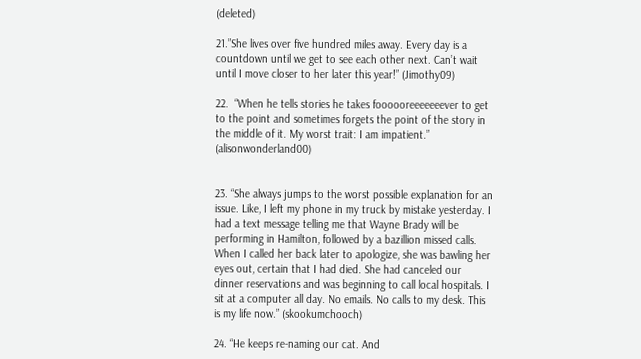(deleted)

21.”She lives over five hundred miles away. Every day is a countdown until we get to see each other next. Can’t wait until I move closer to her later this year!” (Jimothy09)

22.  “When he tells stories he takes foooooreeeeeeever to get to the point and sometimes forgets the point of the story in the middle of it. My worst trait: I am impatient.” (alisonwonderland00)


23. “She always jumps to the worst possible explanation for an issue. Like, I left my phone in my truck by mistake yesterday. I had a text message telling me that Wayne Brady will be performing in Hamilton, followed by a bazillion missed calls. When I called her back later to apologize, she was bawling her eyes out, certain that I had died. She had canceled our dinner reservations and was beginning to call local hospitals. I sit at a computer all day. No emails. No calls to my desk. This is my life now.” (skookumchooch)

24. “He keeps re-naming our cat. And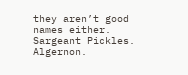they aren’t good names either. Sargeant Pickles. Algernon.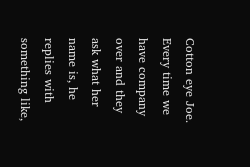Cotton eye Joe. Every time we have company over and they ask what her name is, he replies with something like,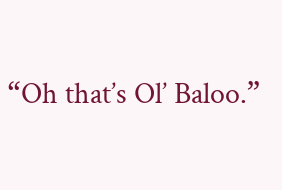“Oh that’s Ol’ Baloo.”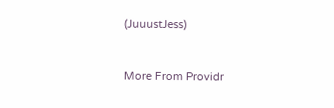(JuuustJess)



More From Providr